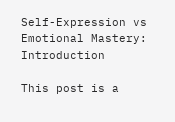Self-Expression vs Emotional Mastery: Introduction

This post is a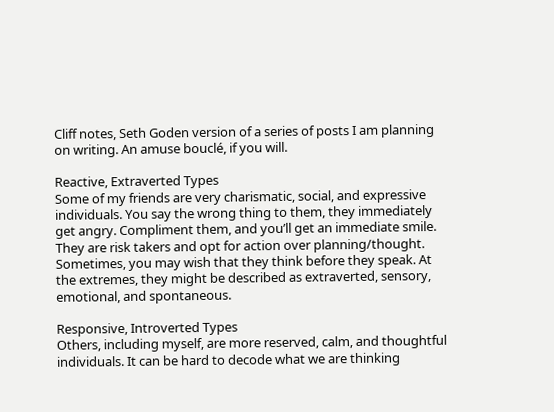Cliff notes, Seth Goden version of a series of posts I am planning on writing. An amuse bouclé, if you will.

Reactive, Extraverted Types
Some of my friends are very charismatic, social, and expressive individuals. You say the wrong thing to them, they immediately get angry. Compliment them, and you’ll get an immediate smile. They are risk takers and opt for action over planning/thought. Sometimes, you may wish that they think before they speak. At the extremes, they might be described as extraverted, sensory, emotional, and spontaneous.

Responsive, Introverted Types
Others, including myself, are more reserved, calm, and thoughtful individuals. It can be hard to decode what we are thinking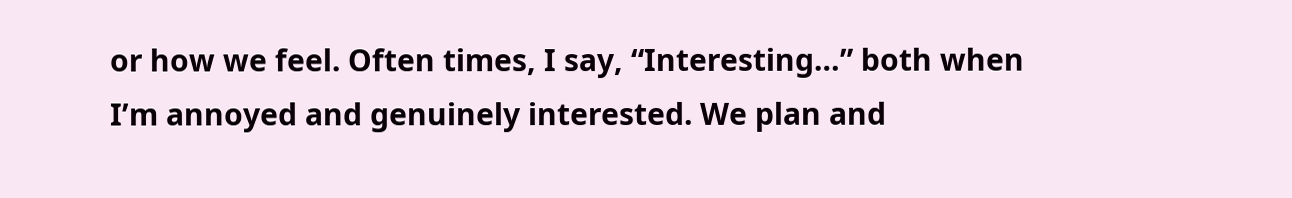or how we feel. Often times, I say, “Interesting…” both when I’m annoyed and genuinely interested. We plan and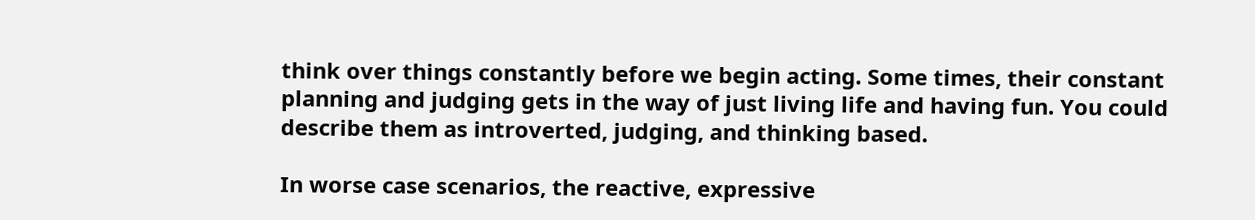think over things constantly before we begin acting. Some times, their constant planning and judging gets in the way of just living life and having fun. You could describe them as introverted, judging, and thinking based.

In worse case scenarios, the reactive, expressive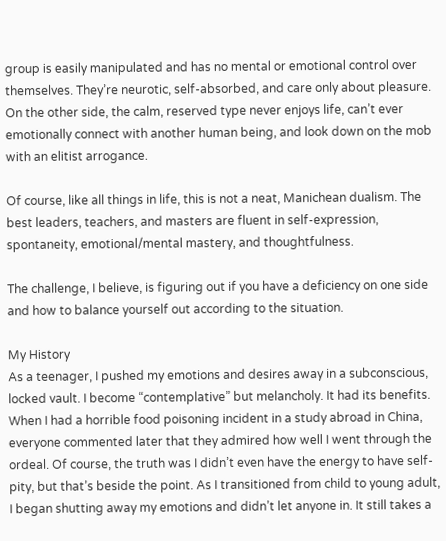group is easily manipulated and has no mental or emotional control over themselves. They’re neurotic, self-absorbed, and care only about pleasure. On the other side, the calm, reserved type never enjoys life, can’t ever emotionally connect with another human being, and look down on the mob with an elitist arrogance.

Of course, like all things in life, this is not a neat, Manichean dualism. The best leaders, teachers, and masters are fluent in self-expression, spontaneity, emotional/mental mastery, and thoughtfulness.

The challenge, I believe, is figuring out if you have a deficiency on one side and how to balance yourself out according to the situation.

My History
As a teenager, I pushed my emotions and desires away in a subconscious, locked vault. I become “contemplative” but melancholy. It had its benefits. When I had a horrible food poisoning incident in a study abroad in China, everyone commented later that they admired how well I went through the ordeal. Of course, the truth was I didn’t even have the energy to have self-pity, but that’s beside the point. As I transitioned from child to young adult, I began shutting away my emotions and didn’t let anyone in. It still takes a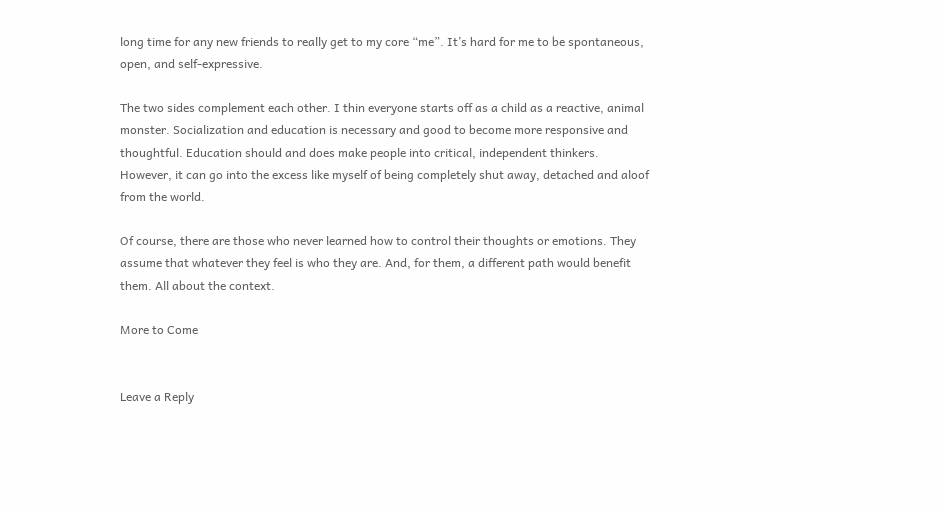long time for any new friends to really get to my core “me”. It’s hard for me to be spontaneous, open, and self-expressive.

The two sides complement each other. I thin everyone starts off as a child as a reactive, animal monster. Socialization and education is necessary and good to become more responsive and thoughtful. Education should and does make people into critical, independent thinkers. However, it can go into the excess like myself of being completely shut away, detached and aloof from the world.

Of course, there are those who never learned how to control their thoughts or emotions. They assume that whatever they feel is who they are. And, for them, a different path would benefit them. All about the context.

More to Come


Leave a Reply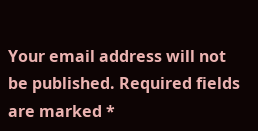Your email address will not be published. Required fields are marked *